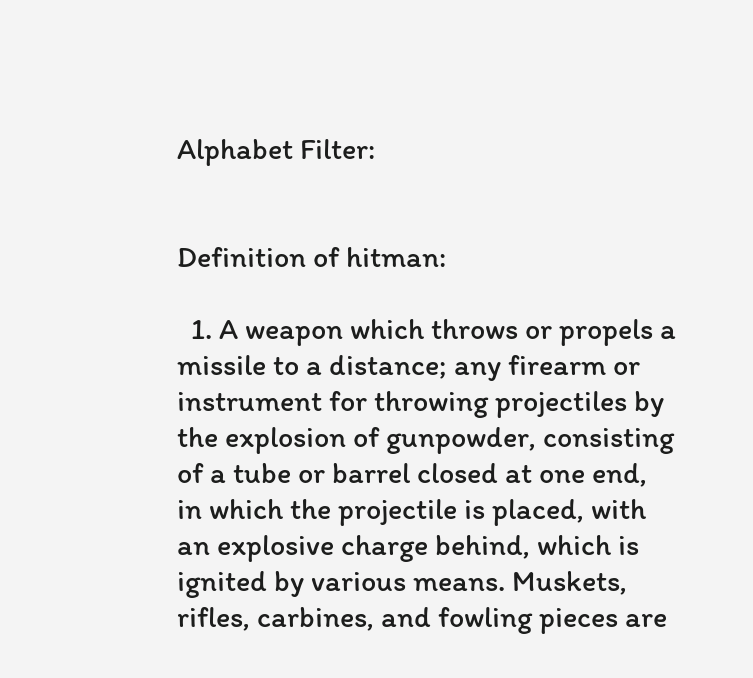Alphabet Filter:


Definition of hitman:

  1. A weapon which throws or propels a missile to a distance; any firearm or instrument for throwing projectiles by the explosion of gunpowder, consisting of a tube or barrel closed at one end, in which the projectile is placed, with an explosive charge behind, which is ignited by various means. Muskets, rifles, carbines, and fowling pieces are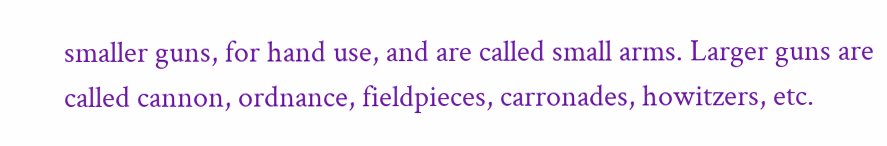smaller guns, for hand use, and are called small arms. Larger guns are called cannon, ordnance, fieldpieces, carronades, howitzers, etc.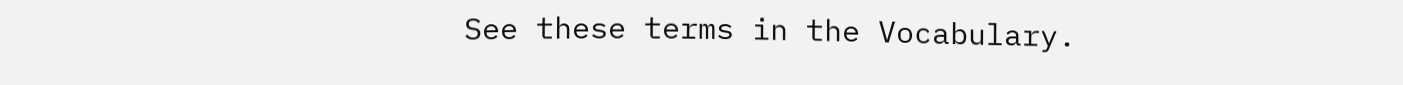See these terms in the Vocabulary.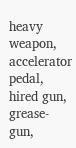heavy weapon, accelerator pedal, hired gun, grease-gun,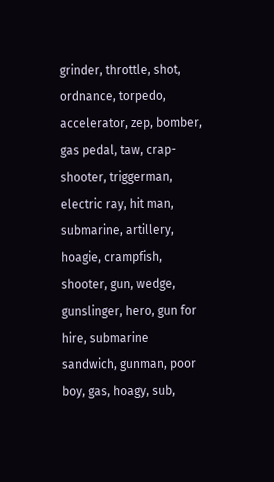grinder, throttle, shot, ordnance, torpedo, accelerator, zep, bomber, gas pedal, taw, crap-shooter, triggerman, electric ray, hit man, submarine, artillery, hoagie, crampfish, shooter, gun, wedge, gunslinger, hero, gun for hire, submarine sandwich, gunman, poor boy, gas, hoagy, sub,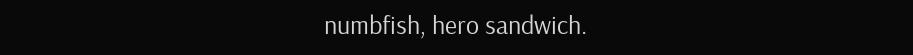numbfish, hero sandwich.